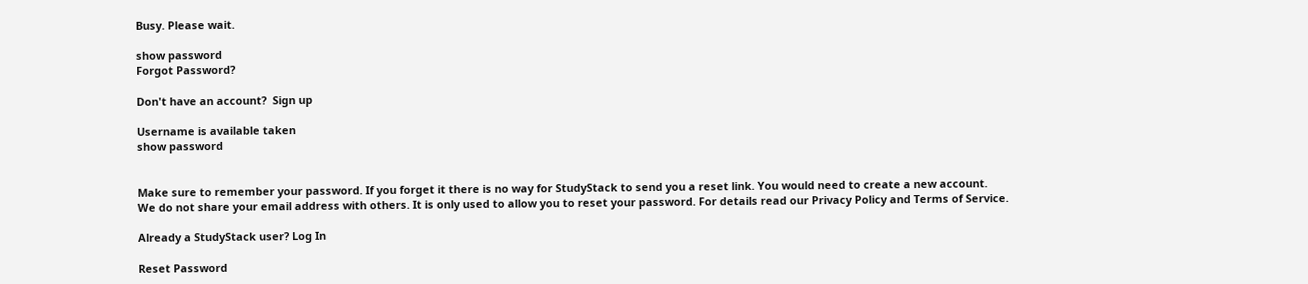Busy. Please wait.

show password
Forgot Password?

Don't have an account?  Sign up

Username is available taken
show password


Make sure to remember your password. If you forget it there is no way for StudyStack to send you a reset link. You would need to create a new account.
We do not share your email address with others. It is only used to allow you to reset your password. For details read our Privacy Policy and Terms of Service.

Already a StudyStack user? Log In

Reset Password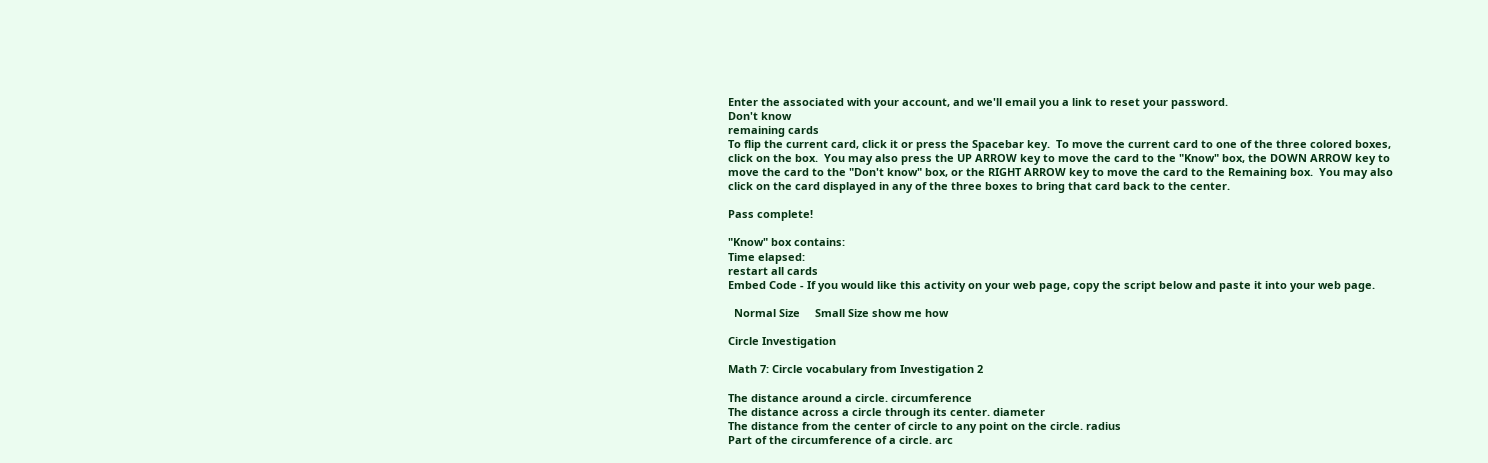Enter the associated with your account, and we'll email you a link to reset your password.
Don't know
remaining cards
To flip the current card, click it or press the Spacebar key.  To move the current card to one of the three colored boxes, click on the box.  You may also press the UP ARROW key to move the card to the "Know" box, the DOWN ARROW key to move the card to the "Don't know" box, or the RIGHT ARROW key to move the card to the Remaining box.  You may also click on the card displayed in any of the three boxes to bring that card back to the center.

Pass complete!

"Know" box contains:
Time elapsed:
restart all cards
Embed Code - If you would like this activity on your web page, copy the script below and paste it into your web page.

  Normal Size     Small Size show me how

Circle Investigation

Math 7: Circle vocabulary from Investigation 2

The distance around a circle. circumference
The distance across a circle through its center. diameter
The distance from the center of circle to any point on the circle. radius
Part of the circumference of a circle. arc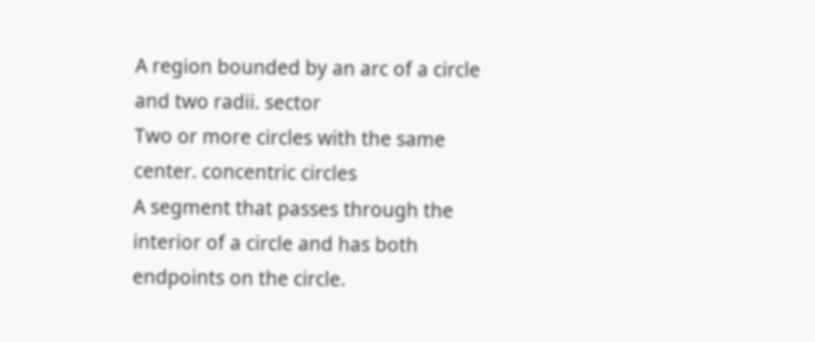A region bounded by an arc of a circle and two radii. sector
Two or more circles with the same center. concentric circles
A segment that passes through the interior of a circle and has both endpoints on the circle.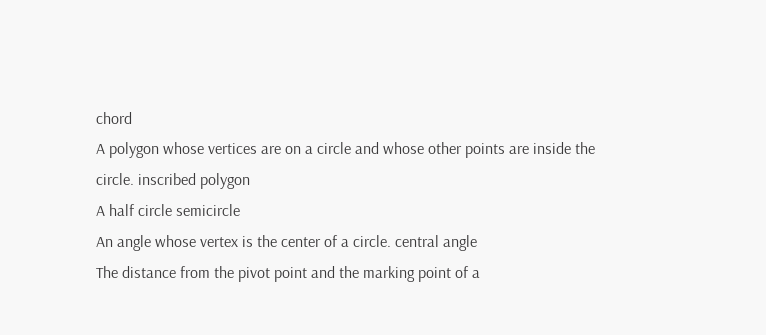chord
A polygon whose vertices are on a circle and whose other points are inside the circle. inscribed polygon
A half circle semicircle
An angle whose vertex is the center of a circle. central angle
The distance from the pivot point and the marking point of a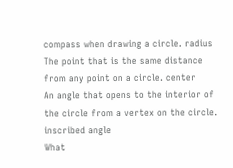compass when drawing a circle. radius
The point that is the same distance from any point on a circle. center
An angle that opens to the interior of the circle from a vertex on the circle. inscribed angle
What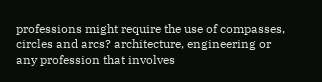professions might require the use of compasses, circles and arcs? architecture, engineering or any profession that involves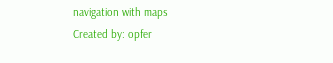navigation with maps
Created by: opfer